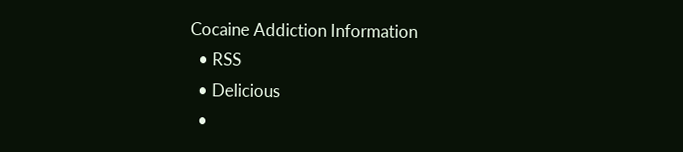Cocaine Addiction Information
  • RSS
  • Delicious
  •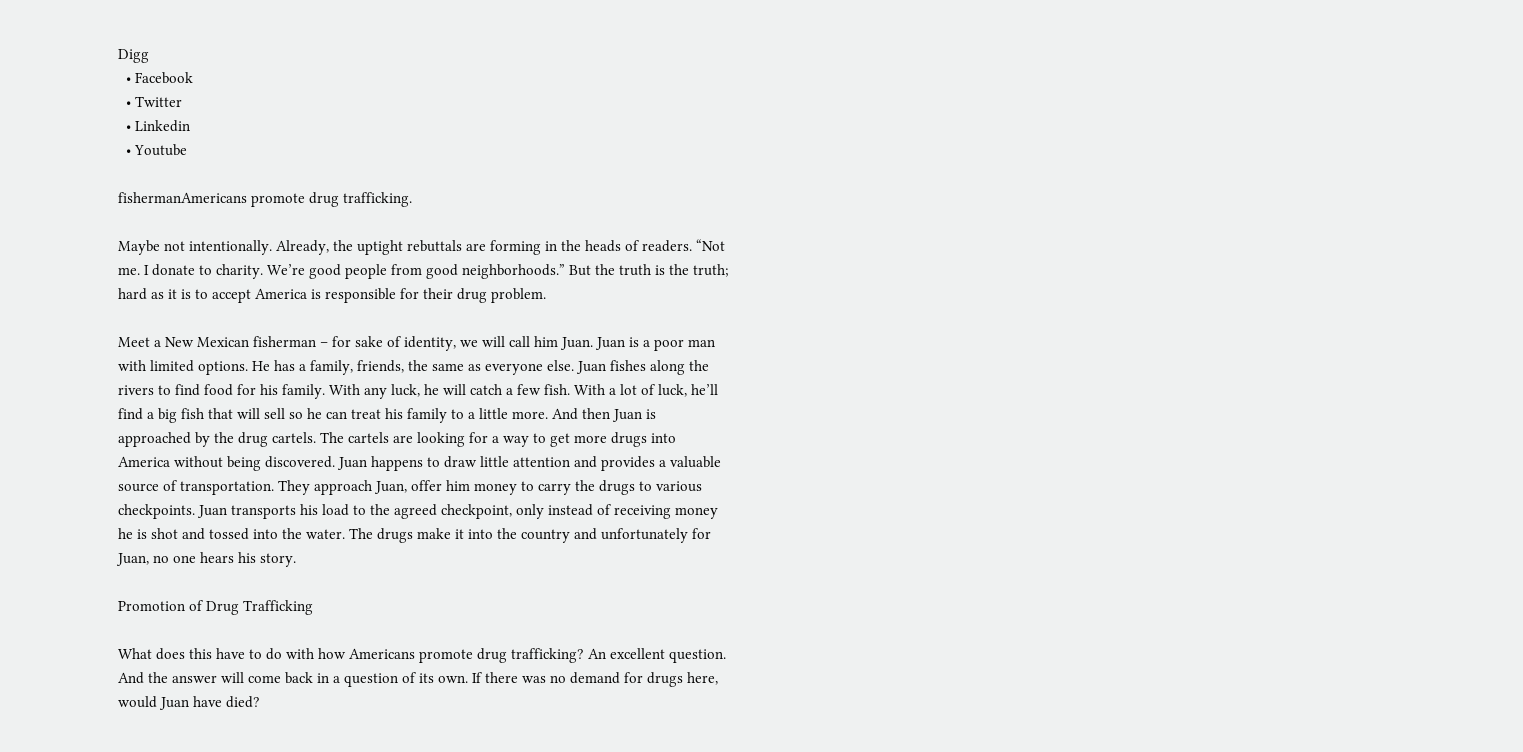Digg
  • Facebook
  • Twitter
  • Linkedin
  • Youtube

fishermanAmericans promote drug trafficking.

Maybe not intentionally. Already, the uptight rebuttals are forming in the heads of readers. “Not me. I donate to charity. We’re good people from good neighborhoods.” But the truth is the truth; hard as it is to accept America is responsible for their drug problem.

Meet a New Mexican fisherman – for sake of identity, we will call him Juan. Juan is a poor man with limited options. He has a family, friends, the same as everyone else. Juan fishes along the rivers to find food for his family. With any luck, he will catch a few fish. With a lot of luck, he’ll find a big fish that will sell so he can treat his family to a little more. And then Juan is approached by the drug cartels. The cartels are looking for a way to get more drugs into America without being discovered. Juan happens to draw little attention and provides a valuable source of transportation. They approach Juan, offer him money to carry the drugs to various checkpoints. Juan transports his load to the agreed checkpoint, only instead of receiving money he is shot and tossed into the water. The drugs make it into the country and unfortunately for Juan, no one hears his story.

Promotion of Drug Trafficking

What does this have to do with how Americans promote drug trafficking? An excellent question. And the answer will come back in a question of its own. If there was no demand for drugs here, would Juan have died?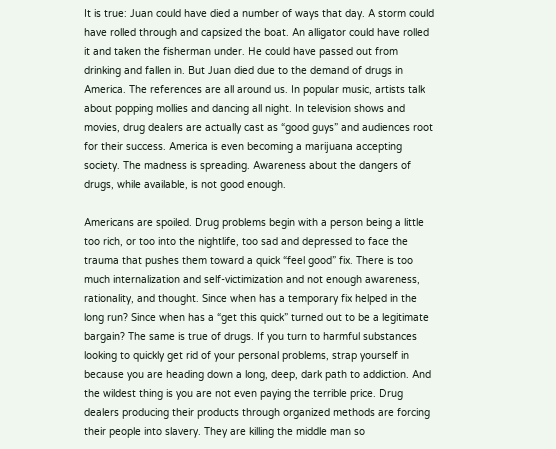It is true: Juan could have died a number of ways that day. A storm could have rolled through and capsized the boat. An alligator could have rolled it and taken the fisherman under. He could have passed out from drinking and fallen in. But Juan died due to the demand of drugs in America. The references are all around us. In popular music, artists talk about popping mollies and dancing all night. In television shows and movies, drug dealers are actually cast as “good guys” and audiences root for their success. America is even becoming a marijuana accepting society. The madness is spreading. Awareness about the dangers of drugs, while available, is not good enough.

Americans are spoiled. Drug problems begin with a person being a little too rich, or too into the nightlife, too sad and depressed to face the trauma that pushes them toward a quick “feel good” fix. There is too much internalization and self-victimization and not enough awareness, rationality, and thought. Since when has a temporary fix helped in the long run? Since when has a “get this quick” turned out to be a legitimate bargain? The same is true of drugs. If you turn to harmful substances looking to quickly get rid of your personal problems, strap yourself in because you are heading down a long, deep, dark path to addiction. And the wildest thing is you are not even paying the terrible price. Drug dealers producing their products through organized methods are forcing their people into slavery. They are killing the middle man so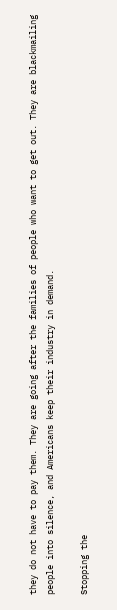they do not have to pay them. They are going after the families of people who want to get out. They are blackmailing people into silence, and Americans keep their industry in demand.

Stopping the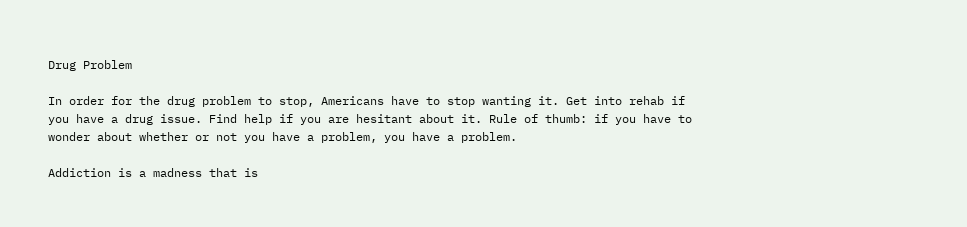Drug Problem

In order for the drug problem to stop, Americans have to stop wanting it. Get into rehab if you have a drug issue. Find help if you are hesitant about it. Rule of thumb: if you have to wonder about whether or not you have a problem, you have a problem.

Addiction is a madness that is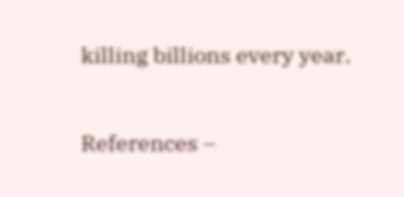killing billions every year.

References –